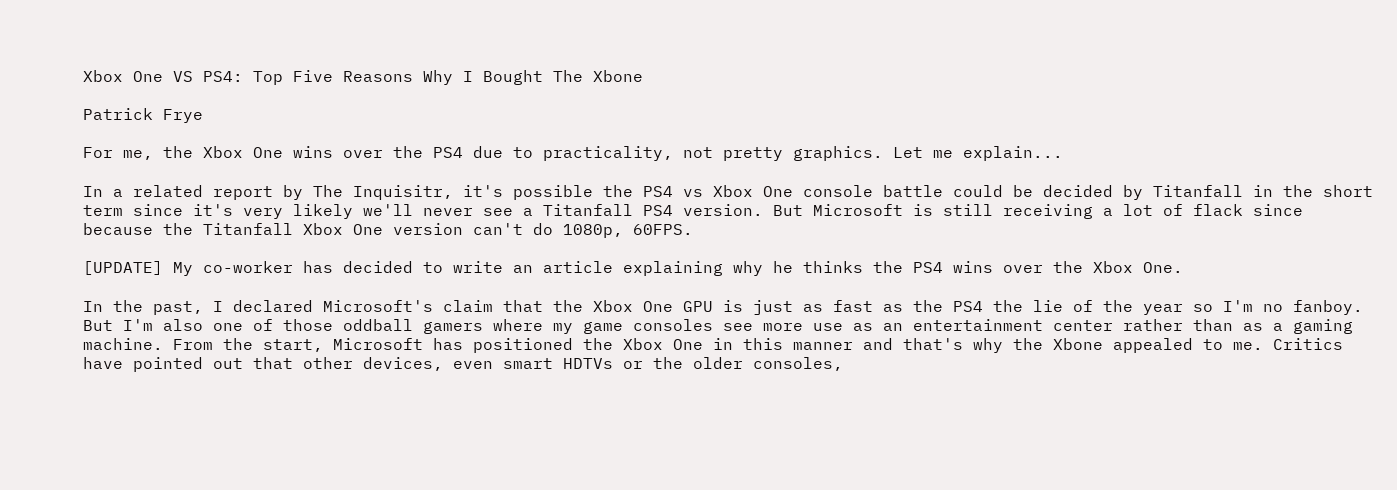Xbox One VS PS4: Top Five Reasons Why I Bought The Xbone

Patrick Frye

For me, the Xbox One wins over the PS4 due to practicality, not pretty graphics. Let me explain...

In a related report by The Inquisitr, it's possible the PS4 vs Xbox One console battle could be decided by Titanfall in the short term since it's very likely we'll never see a Titanfall PS4 version. But Microsoft is still receiving a lot of flack since because the Titanfall Xbox One version can't do 1080p, 60FPS.

[UPDATE] My co-worker has decided to write an article explaining why he thinks the PS4 wins over the Xbox One.

In the past, I declared Microsoft's claim that the Xbox One GPU is just as fast as the PS4 the lie of the year so I'm no fanboy. But I'm also one of those oddball gamers where my game consoles see more use as an entertainment center rather than as a gaming machine. From the start, Microsoft has positioned the Xbox One in this manner and that's why the Xbone appealed to me. Critics have pointed out that other devices, even smart HDTVs or the older consoles,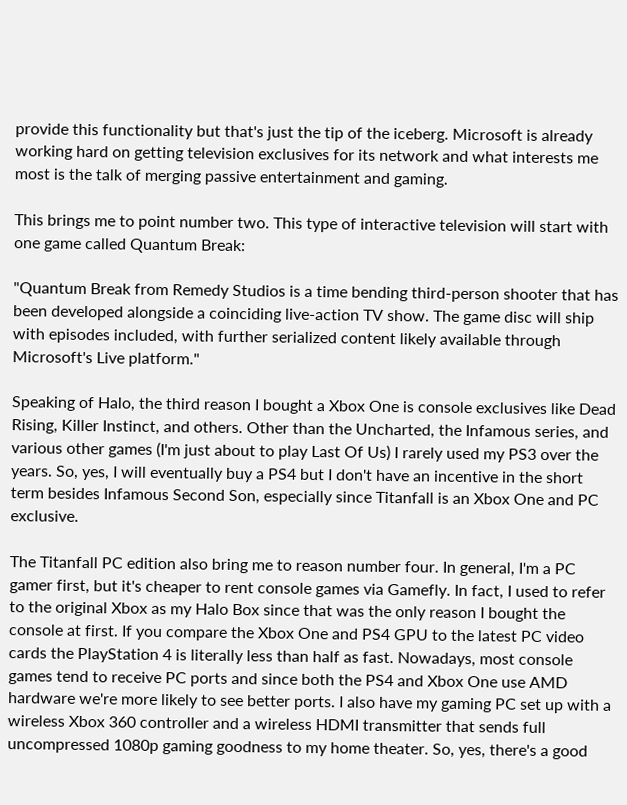provide this functionality but that's just the tip of the iceberg. Microsoft is already working hard on getting television exclusives for its network and what interests me most is the talk of merging passive entertainment and gaming.

This brings me to point number two. This type of interactive television will start with one game called Quantum Break:

"Quantum Break from Remedy Studios is a time bending third-person shooter that has been developed alongside a coinciding live-action TV show. The game disc will ship with episodes included, with further serialized content likely available through Microsoft's Live platform."

Speaking of Halo, the third reason I bought a Xbox One is console exclusives like Dead Rising, Killer Instinct, and others. Other than the Uncharted, the Infamous series, and various other games (I'm just about to play Last Of Us) I rarely used my PS3 over the years. So, yes, I will eventually buy a PS4 but I don't have an incentive in the short term besides Infamous Second Son, especially since Titanfall is an Xbox One and PC exclusive.

The Titanfall PC edition also bring me to reason number four. In general, I'm a PC gamer first, but it's cheaper to rent console games via Gamefly. In fact, I used to refer to the original Xbox as my Halo Box since that was the only reason I bought the console at first. If you compare the Xbox One and PS4 GPU to the latest PC video cards the PlayStation 4 is literally less than half as fast. Nowadays, most console games tend to receive PC ports and since both the PS4 and Xbox One use AMD hardware we're more likely to see better ports. I also have my gaming PC set up with a wireless Xbox 360 controller and a wireless HDMI transmitter that sends full uncompressed 1080p gaming goodness to my home theater. So, yes, there's a good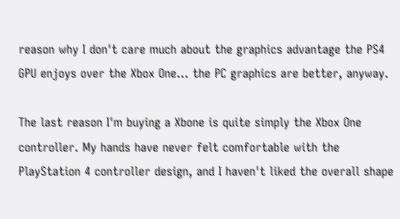reason why I don't care much about the graphics advantage the PS4 GPU enjoys over the Xbox One... the PC graphics are better, anyway.

The last reason I'm buying a Xbone is quite simply the Xbox One controller. My hands have never felt comfortable with the PlayStation 4 controller design, and I haven't liked the overall shape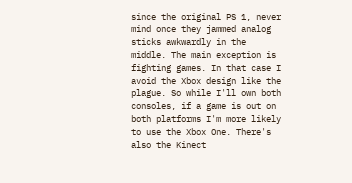since the original PS 1, never mind once they jammed analog sticks awkwardly in the middle. The main exception is fighting games. In that case I avoid the Xbox design like the plague. So while I'll own both consoles, if a game is out on both platforms I'm more likely to use the Xbox One. There's also the Kinect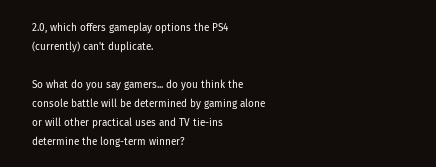2.0, which offers gameplay options the PS4 (currently) can't duplicate.

So what do you say gamers... do you think the console battle will be determined by gaming alone or will other practical uses and TV tie-ins determine the long-term winner?